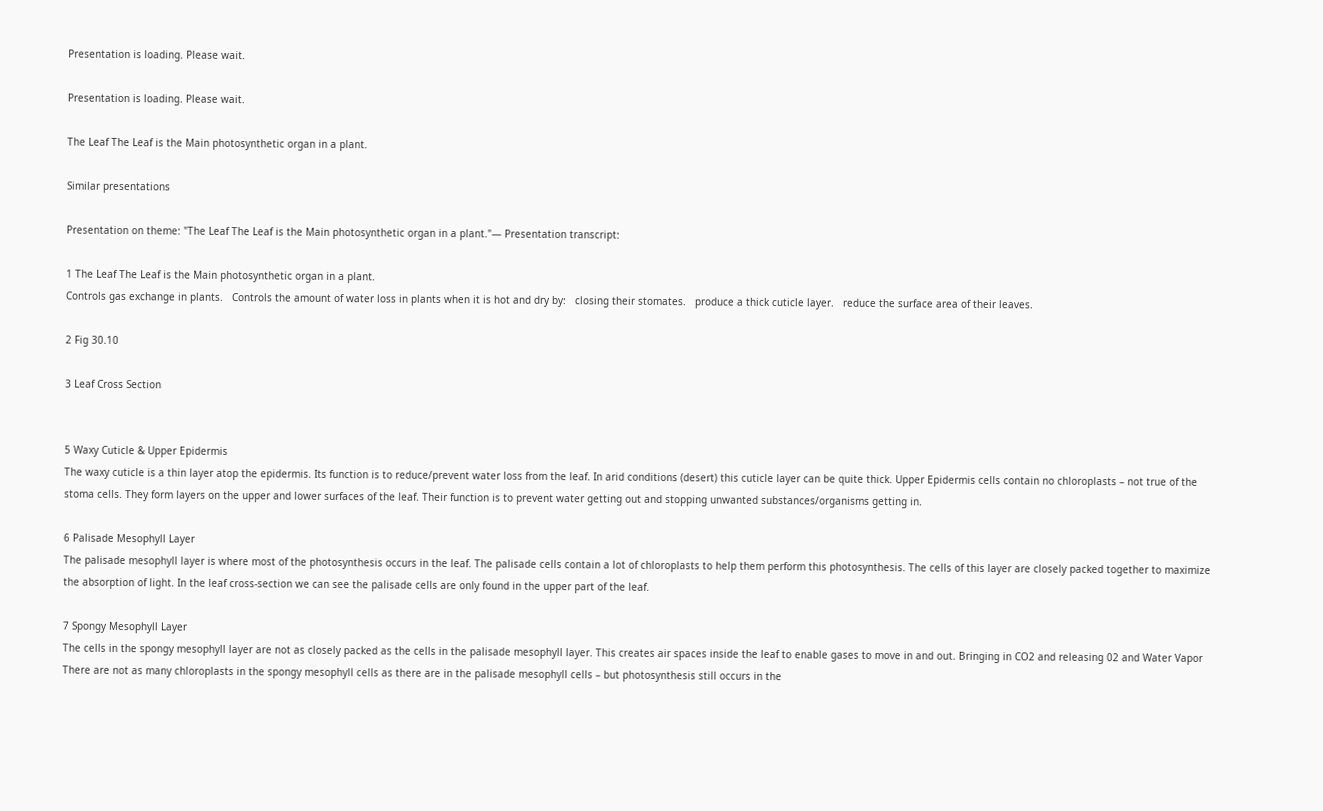Presentation is loading. Please wait.

Presentation is loading. Please wait.

The Leaf The Leaf is the Main photosynthetic organ in a plant.

Similar presentations

Presentation on theme: "The Leaf The Leaf is the Main photosynthetic organ in a plant."— Presentation transcript:

1 The Leaf The Leaf is the Main photosynthetic organ in a plant.
Controls gas exchange in plants.   Controls the amount of water loss in plants when it is hot and dry by:   closing their stomates.   produce a thick cuticle layer.   reduce the surface area of their leaves.

2 Fig 30.10

3 Leaf Cross Section


5 Waxy Cuticle & Upper Epidermis
The waxy cuticle is a thin layer atop the epidermis. Its function is to reduce/prevent water loss from the leaf. In arid conditions (desert) this cuticle layer can be quite thick. Upper Epidermis cells contain no chloroplasts – not true of the stoma cells. They form layers on the upper and lower surfaces of the leaf. Their function is to prevent water getting out and stopping unwanted substances/organisms getting in.

6 Palisade Mesophyll Layer
The palisade mesophyll layer is where most of the photosynthesis occurs in the leaf. The palisade cells contain a lot of chloroplasts to help them perform this photosynthesis. The cells of this layer are closely packed together to maximize the absorption of light. In the leaf cross-section we can see the palisade cells are only found in the upper part of the leaf.

7 Spongy Mesophyll Layer
The cells in the spongy mesophyll layer are not as closely packed as the cells in the palisade mesophyll layer. This creates air spaces inside the leaf to enable gases to move in and out. Bringing in CO2 and releasing 02 and Water Vapor There are not as many chloroplasts in the spongy mesophyll cells as there are in the palisade mesophyll cells – but photosynthesis still occurs in the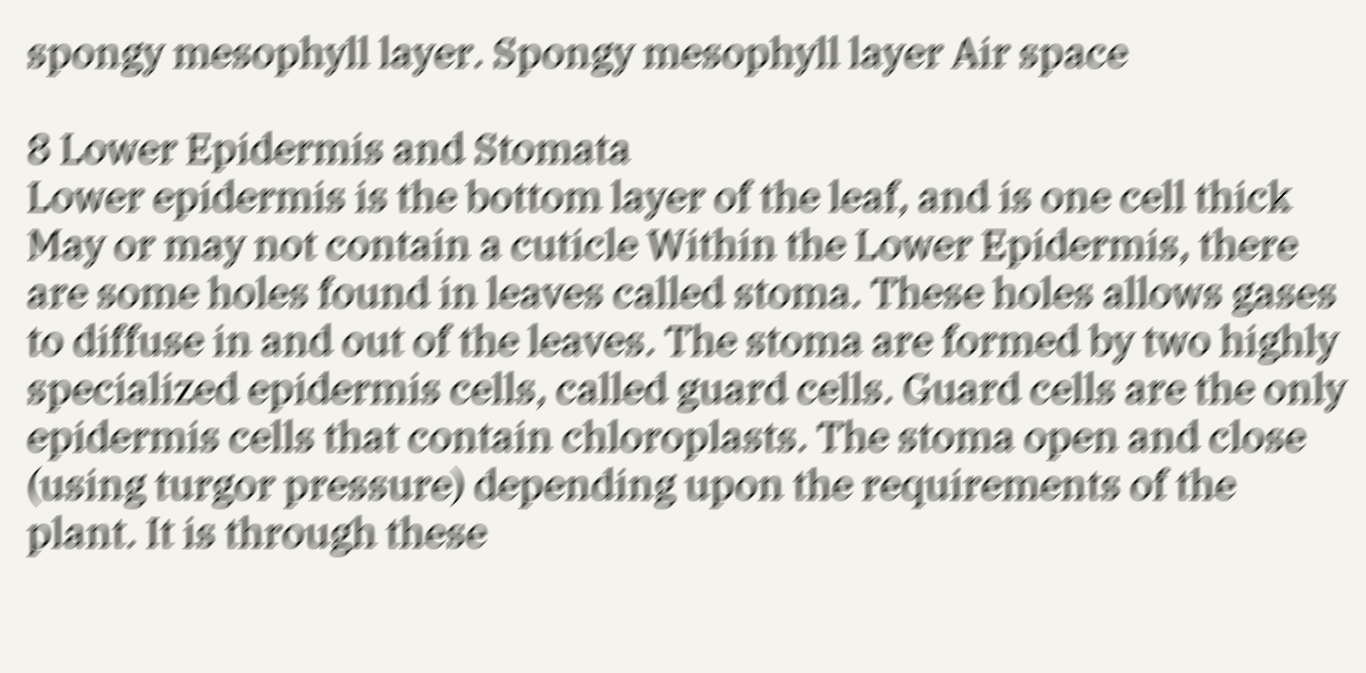spongy mesophyll layer. Spongy mesophyll layer Air space

8 Lower Epidermis and Stomata
Lower epidermis is the bottom layer of the leaf, and is one cell thick May or may not contain a cuticle Within the Lower Epidermis, there are some holes found in leaves called stoma. These holes allows gases to diffuse in and out of the leaves. The stoma are formed by two highly specialized epidermis cells, called guard cells. Guard cells are the only epidermis cells that contain chloroplasts. The stoma open and close (using turgor pressure) depending upon the requirements of the plant. It is through these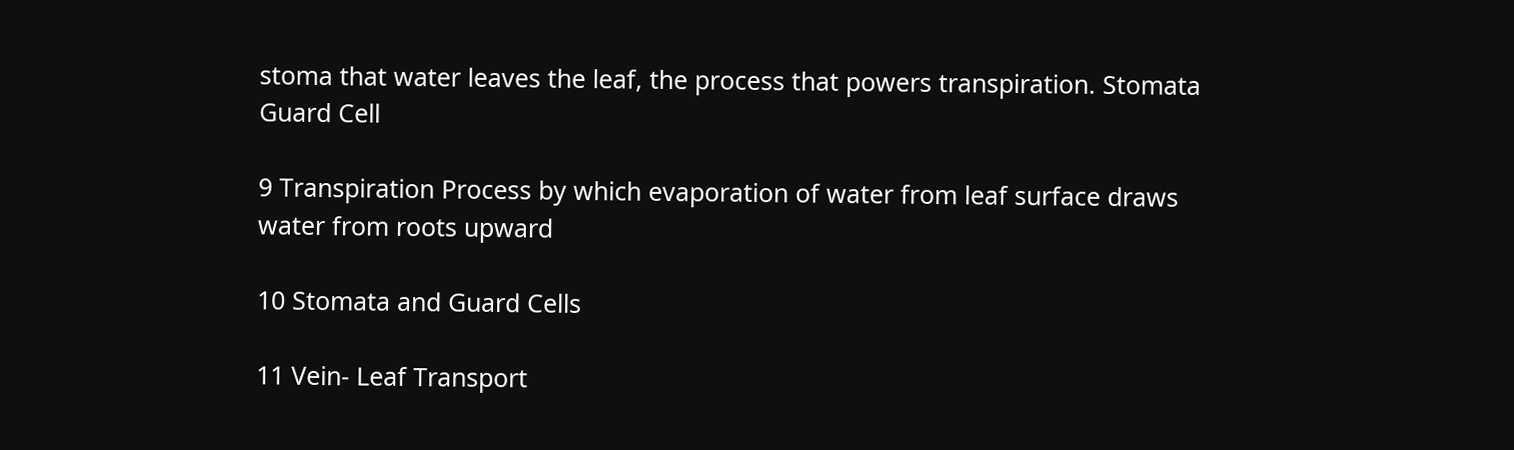stoma that water leaves the leaf, the process that powers transpiration. Stomata Guard Cell

9 Transpiration Process by which evaporation of water from leaf surface draws water from roots upward

10 Stomata and Guard Cells

11 Vein- Leaf Transport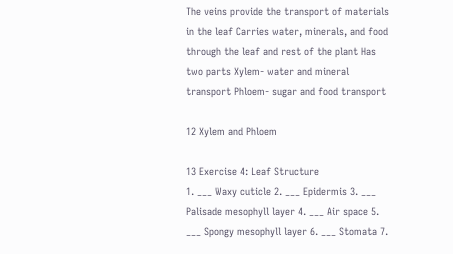The veins provide the transport of materials in the leaf Carries water, minerals, and food through the leaf and rest of the plant Has two parts Xylem- water and mineral transport Phloem- sugar and food transport

12 Xylem and Phloem

13 Exercise 4: Leaf Structure
1. ___ Waxy cuticle 2. ___ Epidermis 3. ___ Palisade mesophyll layer 4. ___ Air space 5. ___ Spongy mesophyll layer 6. ___ Stomata 7.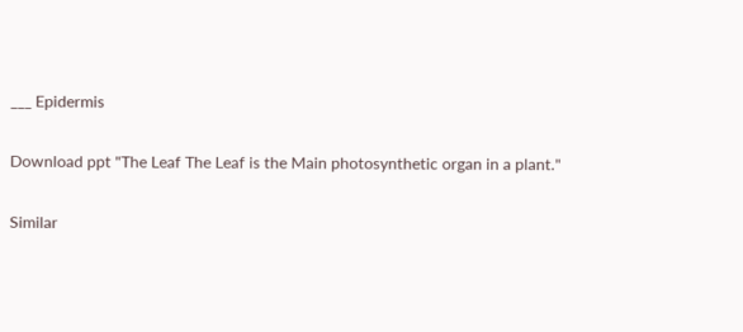___ Epidermis

Download ppt "The Leaf The Leaf is the Main photosynthetic organ in a plant."

Similar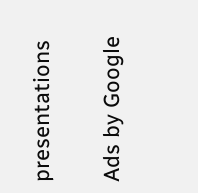presentations

Ads by Google